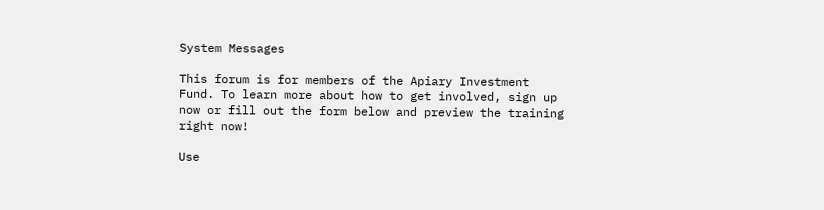System Messages

This forum is for members of the Apiary Investment Fund. To learn more about how to get involved, sign up now or fill out the form below and preview the training right now!

Use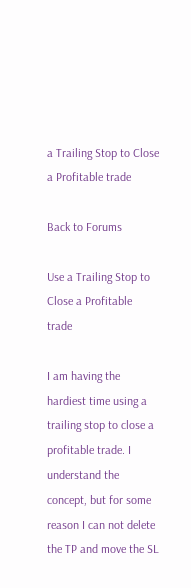a Trailing Stop to Close a Profitable trade

Back to Forums

Use a Trailing Stop to Close a Profitable trade

I am having the hardiest time using a trailing stop to close a profitable trade. I understand the concept, but for some reason I can not delete the TP and move the SL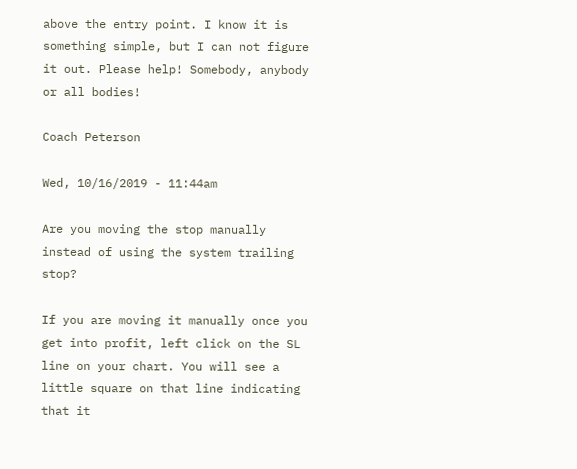above the entry point. I know it is something simple, but I can not figure it out. Please help! Somebody, anybody or all bodies!

Coach Peterson

Wed, 10/16/2019 - 11:44am

Are you moving the stop manually instead of using the system trailing stop?

If you are moving it manually once you get into profit, left click on the SL line on your chart. You will see a little square on that line indicating that it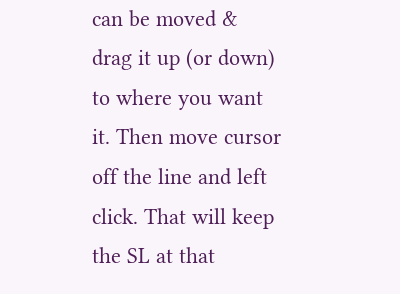can be moved & drag it up (or down) to where you want it. Then move cursor off the line and left click. That will keep the SL at that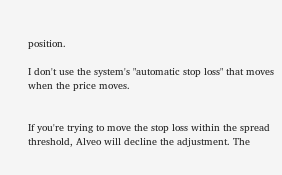position.

I don't use the system's "automatic stop loss" that moves when the price moves.


If you're trying to move the stop loss within the spread threshold, Alveo will decline the adjustment. The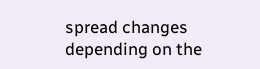spread changes depending on the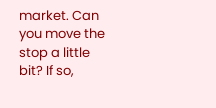market. Can you move the stop a little bit? If so,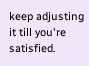keep adjusting it till you're satisfied.